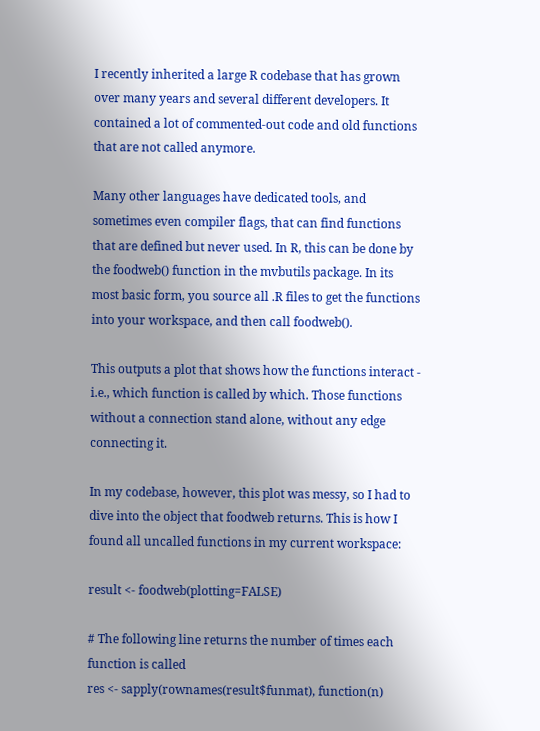I recently inherited a large R codebase that has grown over many years and several different developers. It contained a lot of commented-out code and old functions that are not called anymore.

Many other languages have dedicated tools, and sometimes even compiler flags, that can find functions that are defined but never used. In R, this can be done by the foodweb() function in the mvbutils package. In its most basic form, you source all .R files to get the functions into your workspace, and then call foodweb().

This outputs a plot that shows how the functions interact - i.e., which function is called by which. Those functions without a connection stand alone, without any edge connecting it.

In my codebase, however, this plot was messy, so I had to dive into the object that foodweb returns. This is how I found all uncalled functions in my current workspace:

result <- foodweb(plotting=FALSE)

# The following line returns the number of times each function is called
res <- sapply(rownames(result$funmat), function(n)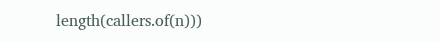length(callers.of(n)))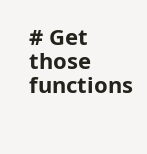# Get those functions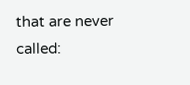that are never called: